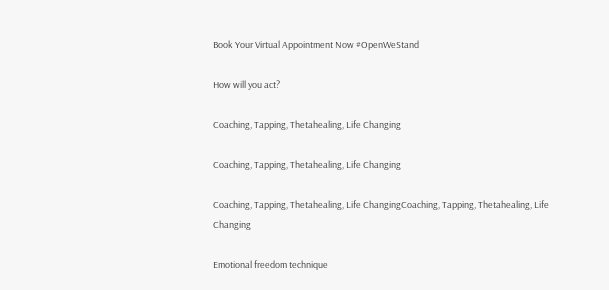Book Your Virtual Appointment Now #OpenWeStand

How will you act?

Coaching, Tapping, Thetahealing, Life Changing

Coaching, Tapping, Thetahealing, Life Changing

Coaching, Tapping, Thetahealing, Life ChangingCoaching, Tapping, Thetahealing, Life Changing

Emotional freedom technique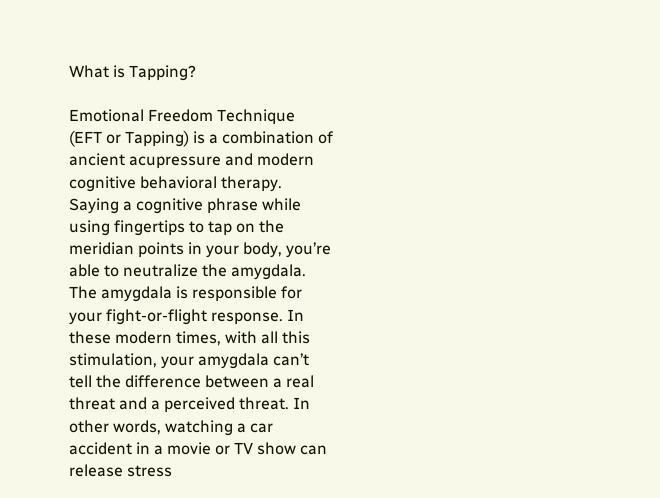What is Tapping?

Emotional Freedom Technique  (EFT or Tapping) is a combination of ancient acupressure and modern cognitive behavioral therapy. Saying a cognitive phrase while using fingertips to tap on the meridian points in your body, you’re able to neutralize the amygdala. The amygdala is responsible for your fight-or-flight response. In these modern times, with all this stimulation, your amygdala can’t tell the difference between a real threat and a perceived threat. In other words, watching a car accident in a movie or TV show can release stress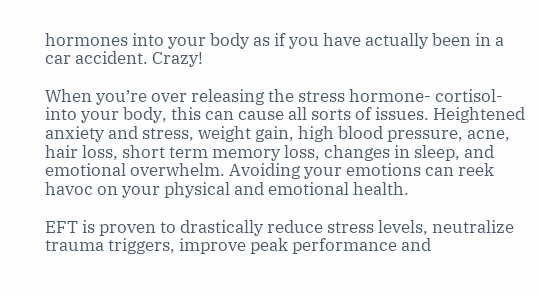hormones into your body as if you have actually been in a car accident. Crazy!

When you’re over releasing the stress hormone- cortisol- into your body, this can cause all sorts of issues. Heightened anxiety and stress, weight gain, high blood pressure, acne, hair loss, short term memory loss, changes in sleep, and emotional overwhelm. Avoiding your emotions can reek havoc on your physical and emotional health.

EFT is proven to drastically reduce stress levels, neutralize trauma triggers, improve peak performance and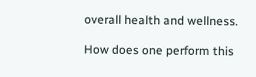overall health and wellness.

How does one perform this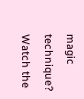magic technique? Watch the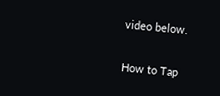video below.

How to Tap